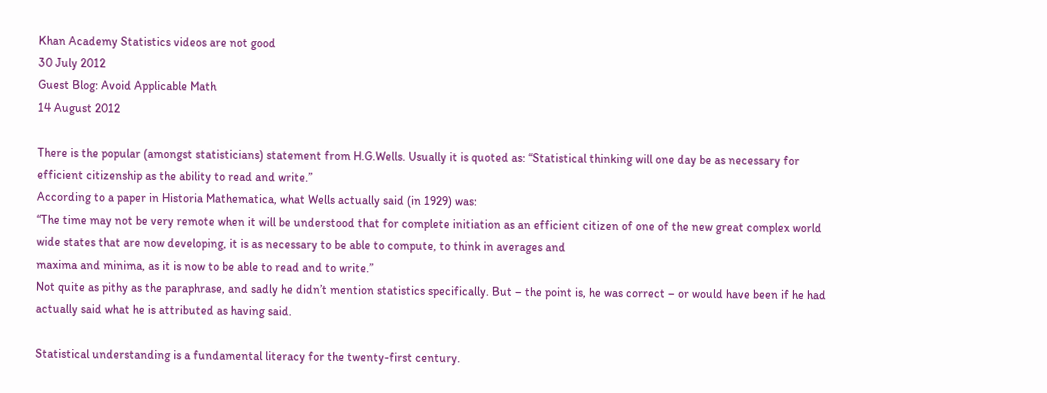Khan Academy Statistics videos are not good
30 July 2012
Guest Blog: Avoid Applicable Math
14 August 2012

There is the popular (amongst statisticians) statement from H.G.Wells. Usually it is quoted as: “Statistical thinking will one day be as necessary for efficient citizenship as the ability to read and write.”
According to a paper in Historia Mathematica, what Wells actually said (in 1929) was:
“The time may not be very remote when it will be understood that for complete initiation as an efficient citizen of one of the new great complex world wide states that are now developing, it is as necessary to be able to compute, to think in averages and
maxima and minima, as it is now to be able to read and to write.”
Not quite as pithy as the paraphrase, and sadly he didn’t mention statistics specifically. But – the point is, he was correct – or would have been if he had actually said what he is attributed as having said.

Statistical understanding is a fundamental literacy for the twenty-first century.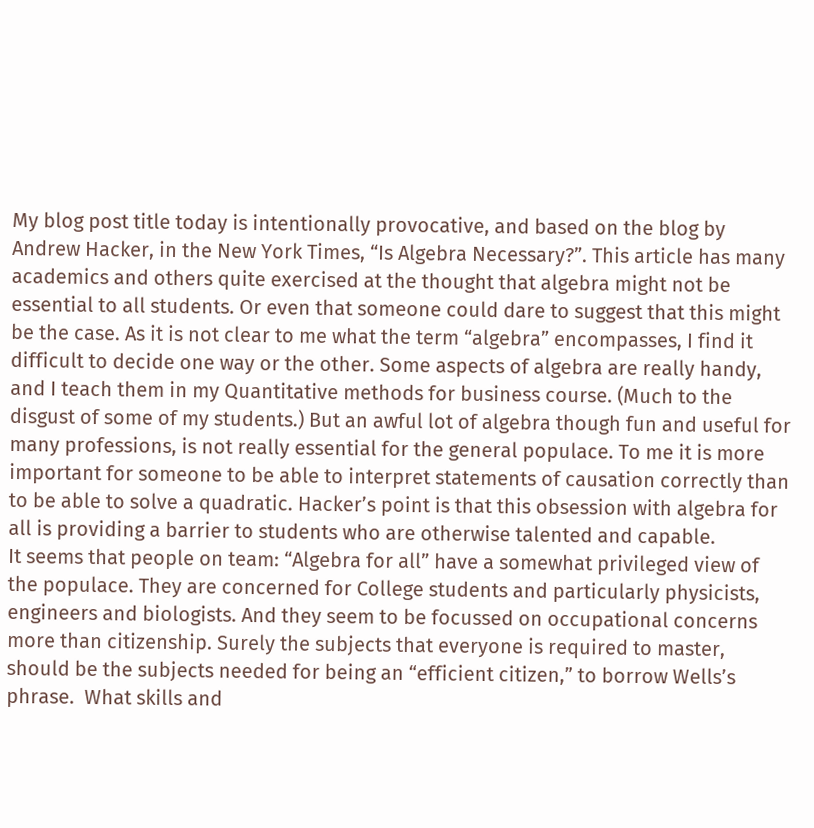My blog post title today is intentionally provocative, and based on the blog by Andrew Hacker, in the New York Times, “Is Algebra Necessary?”. This article has many academics and others quite exercised at the thought that algebra might not be essential to all students. Or even that someone could dare to suggest that this might be the case. As it is not clear to me what the term “algebra” encompasses, I find it difficult to decide one way or the other. Some aspects of algebra are really handy, and I teach them in my Quantitative methods for business course. (Much to the disgust of some of my students.) But an awful lot of algebra though fun and useful for many professions, is not really essential for the general populace. To me it is more important for someone to be able to interpret statements of causation correctly than to be able to solve a quadratic. Hacker’s point is that this obsession with algebra for all is providing a barrier to students who are otherwise talented and capable.
It seems that people on team: “Algebra for all” have a somewhat privileged view of the populace. They are concerned for College students and particularly physicists, engineers and biologists. And they seem to be focussed on occupational concerns more than citizenship. Surely the subjects that everyone is required to master, should be the subjects needed for being an “efficient citizen,” to borrow Wells’s phrase.  What skills and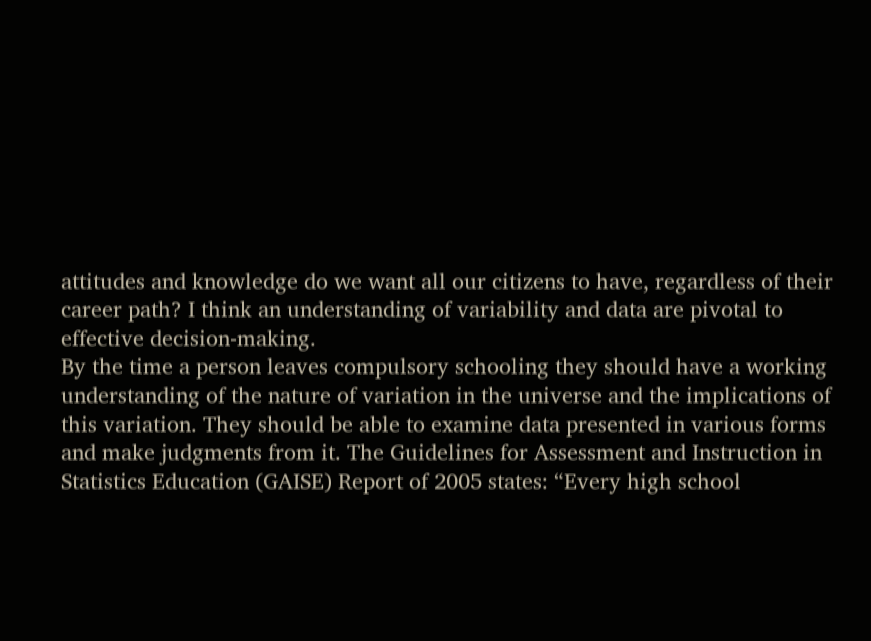attitudes and knowledge do we want all our citizens to have, regardless of their career path? I think an understanding of variability and data are pivotal to effective decision-making.
By the time a person leaves compulsory schooling they should have a working understanding of the nature of variation in the universe and the implications of this variation. They should be able to examine data presented in various forms and make judgments from it. The Guidelines for Assessment and Instruction in Statistics Education (GAISE) Report of 2005 states: “Every high school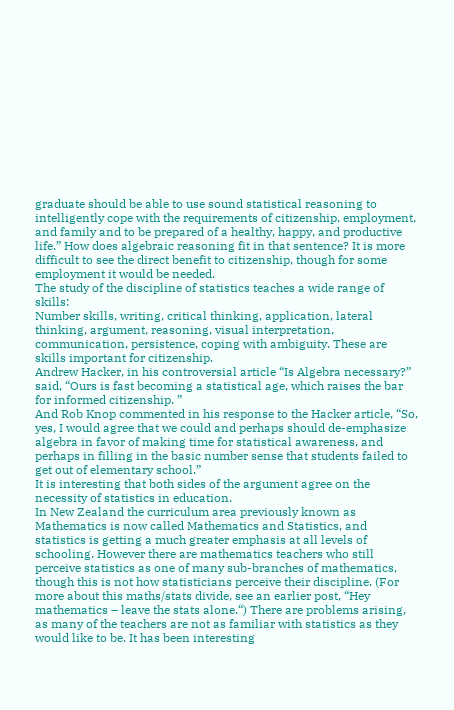graduate should be able to use sound statistical reasoning to intelligently cope with the requirements of citizenship, employment, and family and to be prepared of a healthy, happy, and productive life.” How does algebraic reasoning fit in that sentence? It is more difficult to see the direct benefit to citizenship, though for some employment it would be needed.
The study of the discipline of statistics teaches a wide range of skills:
Number skills, writing, critical thinking, application, lateral thinking, argument, reasoning, visual interpretation, communication, persistence, coping with ambiguity. These are skills important for citizenship.
Andrew Hacker, in his controversial article “Is Algebra necessary?” said, “Ours is fast becoming a statistical age, which raises the bar for informed citizenship. ”
And Rob Knop commented in his response to the Hacker article, “So, yes, I would agree that we could and perhaps should de-emphasize algebra in favor of making time for statistical awareness, and perhaps in filling in the basic number sense that students failed to get out of elementary school.”
It is interesting that both sides of the argument agree on the necessity of statistics in education.
In New Zealand the curriculum area previously known as Mathematics is now called Mathematics and Statistics, and statistics is getting a much greater emphasis at all levels of schooling. However there are mathematics teachers who still perceive statistics as one of many sub-branches of mathematics, though this is not how statisticians perceive their discipline. (For more about this maths/stats divide, see an earlier post, “Hey mathematics – leave the stats alone.“) There are problems arising, as many of the teachers are not as familiar with statistics as they would like to be. It has been interesting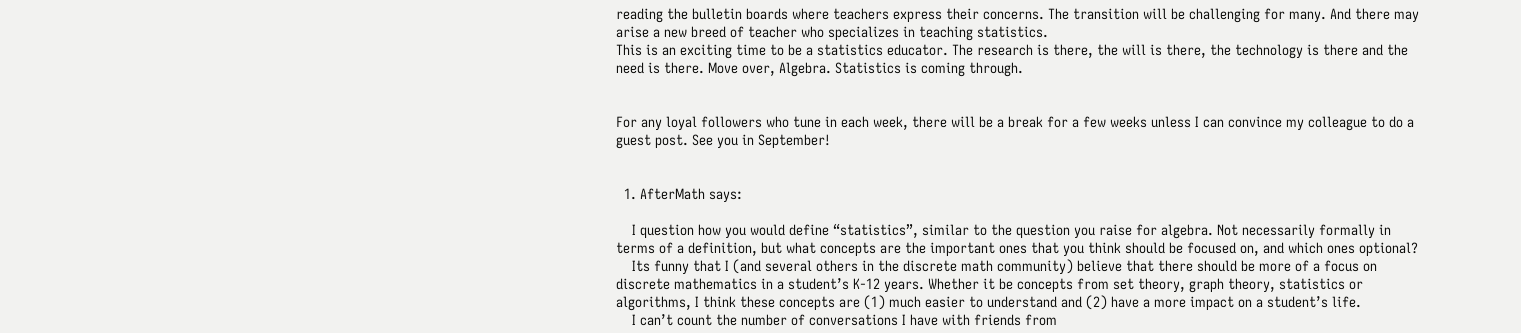reading the bulletin boards where teachers express their concerns. The transition will be challenging for many. And there may arise a new breed of teacher who specializes in teaching statistics.
This is an exciting time to be a statistics educator. The research is there, the will is there, the technology is there and the need is there. Move over, Algebra. Statistics is coming through.


For any loyal followers who tune in each week, there will be a break for a few weeks unless I can convince my colleague to do a guest post. See you in September!


  1. AfterMath says:

    I question how you would define “statistics”, similar to the question you raise for algebra. Not necessarily formally in terms of a definition, but what concepts are the important ones that you think should be focused on, and which ones optional?
    Its funny that I (and several others in the discrete math community) believe that there should be more of a focus on discrete mathematics in a student’s K-12 years. Whether it be concepts from set theory, graph theory, statistics or algorithms, I think these concepts are (1) much easier to understand and (2) have a more impact on a student’s life.
    I can’t count the number of conversations I have with friends from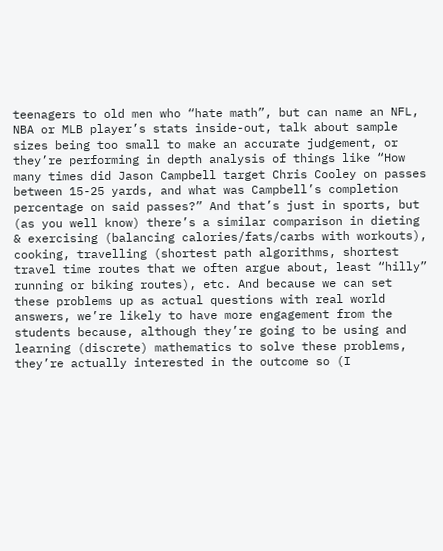teenagers to old men who “hate math”, but can name an NFL, NBA or MLB player’s stats inside-out, talk about sample sizes being too small to make an accurate judgement, or they’re performing in depth analysis of things like “How many times did Jason Campbell target Chris Cooley on passes between 15-25 yards, and what was Campbell’s completion percentage on said passes?” And that’s just in sports, but (as you well know) there’s a similar comparison in dieting & exercising (balancing calories/fats/carbs with workouts), cooking, travelling (shortest path algorithms, shortest travel time routes that we often argue about, least “hilly” running or biking routes), etc. And because we can set these problems up as actual questions with real world answers, we’re likely to have more engagement from the students because, although they’re going to be using and learning (discrete) mathematics to solve these problems, they’re actually interested in the outcome so (I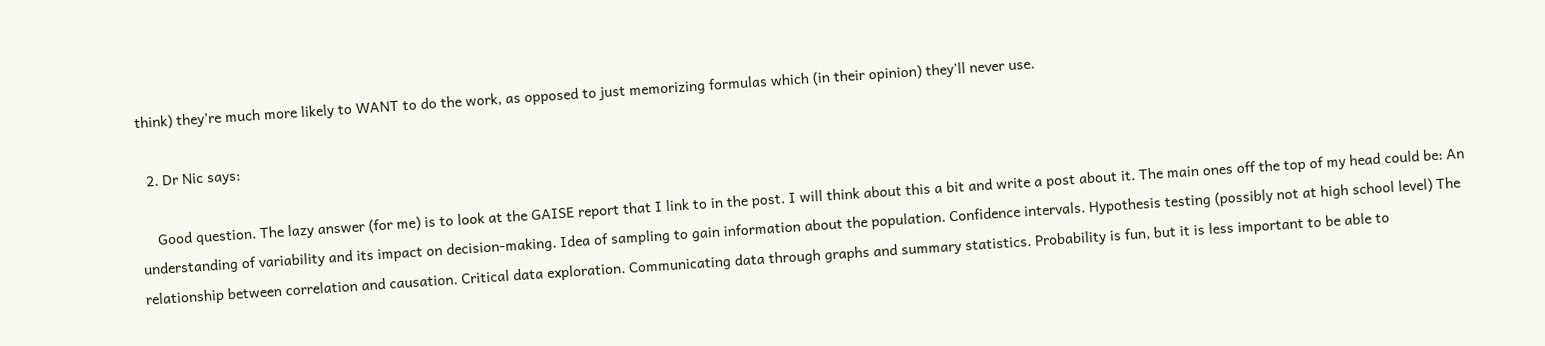think) they’re much more likely to WANT to do the work, as opposed to just memorizing formulas which (in their opinion) they’ll never use.

  2. Dr Nic says:

    Good question. The lazy answer (for me) is to look at the GAISE report that I link to in the post. I will think about this a bit and write a post about it. The main ones off the top of my head could be: An understanding of variability and its impact on decision-making. Idea of sampling to gain information about the population. Confidence intervals. Hypothesis testing (possibly not at high school level) The relationship between correlation and causation. Critical data exploration. Communicating data through graphs and summary statistics. Probability is fun, but it is less important to be able to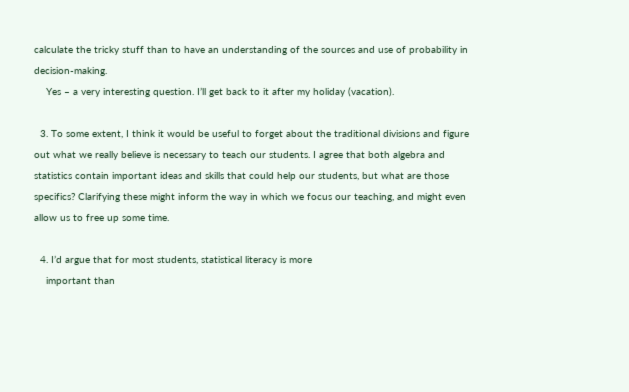calculate the tricky stuff than to have an understanding of the sources and use of probability in decision-making.
    Yes – a very interesting question. I’ll get back to it after my holiday (vacation).

  3. To some extent, I think it would be useful to forget about the traditional divisions and figure out what we really believe is necessary to teach our students. I agree that both algebra and statistics contain important ideas and skills that could help our students, but what are those specifics? Clarifying these might inform the way in which we focus our teaching, and might even allow us to free up some time.

  4. I’d argue that for most students, statistical literacy is more
    important than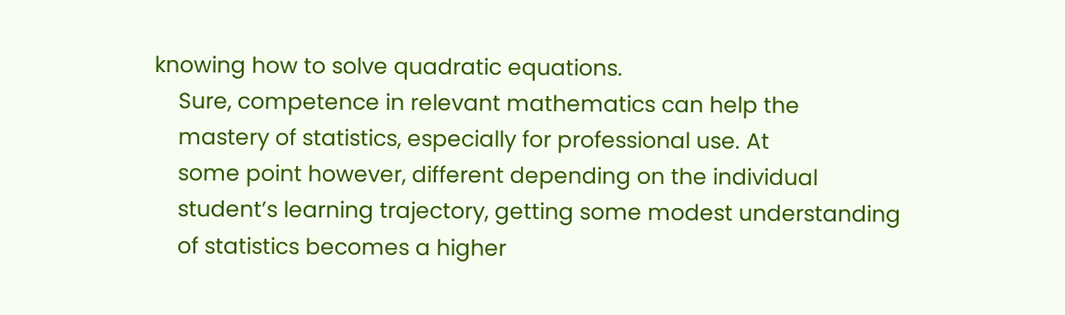knowing how to solve quadratic equations.
    Sure, competence in relevant mathematics can help the
    mastery of statistics, especially for professional use. At
    some point however, different depending on the individual
    student’s learning trajectory, getting some modest understanding
    of statistics becomes a higher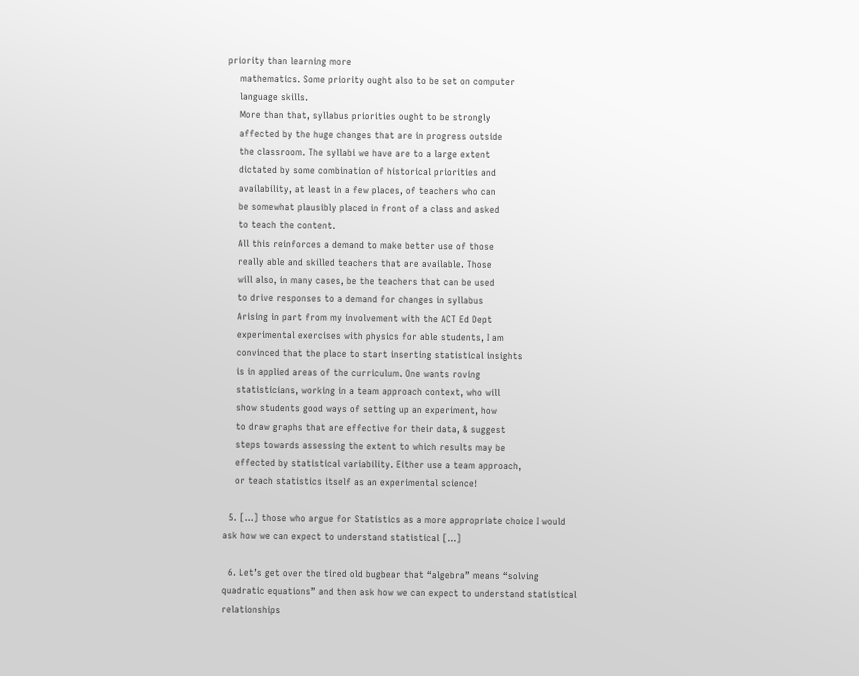priority than learning more
    mathematics. Some priority ought also to be set on computer
    language skills.
    More than that, syllabus priorities ought to be strongly
    affected by the huge changes that are in progress outside
    the classroom. The syllabi we have are to a large extent
    dictated by some combination of historical priorities and
    availability, at least in a few places, of teachers who can
    be somewhat plausibly placed in front of a class and asked
    to teach the content.
    All this reinforces a demand to make better use of those
    really able and skilled teachers that are available. Those
    will also, in many cases, be the teachers that can be used
    to drive responses to a demand for changes in syllabus
    Arising in part from my involvement with the ACT Ed Dept
    experimental exercises with physics for able students, I am
    convinced that the place to start inserting statistical insights
    is in applied areas of the curriculum. One wants roving
    statisticians, working in a team approach context, who will
    show students good ways of setting up an experiment, how
    to draw graphs that are effective for their data, & suggest
    steps towards assessing the extent to which results may be
    effected by statistical variability. Either use a team approach,
    or teach statistics itself as an experimental science!

  5. […] those who argue for Statistics as a more appropriate choice I would ask how we can expect to understand statistical […]

  6. Let’s get over the tired old bugbear that “algebra” means “solving quadratic equations” and then ask how we can expect to understand statistical relationships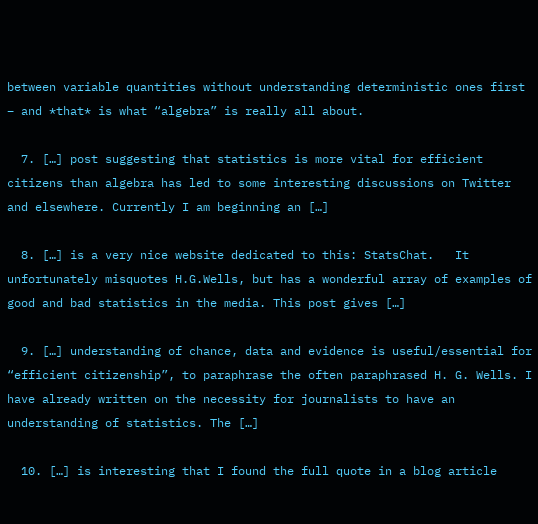between variable quantities without understanding deterministic ones first – and *that* is what “algebra” is really all about.

  7. […] post suggesting that statistics is more vital for efficient citizens than algebra has led to some interesting discussions on Twitter and elsewhere. Currently I am beginning an […]

  8. […] is a very nice website dedicated to this: StatsChat.   It unfortunately misquotes H.G.Wells, but has a wonderful array of examples of good and bad statistics in the media. This post gives […]

  9. […] understanding of chance, data and evidence is useful/essential for “efficient citizenship”, to paraphrase the often paraphrased H. G. Wells. I have already written on the necessity for journalists to have an understanding of statistics. The […]

  10. […] is interesting that I found the full quote in a blog article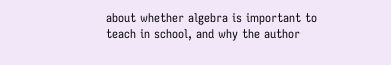about whether algebra is important to teach in school, and why the author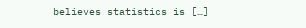believes statistics is […]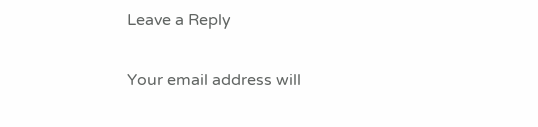Leave a Reply

Your email address will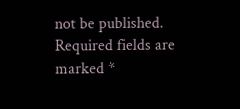not be published. Required fields are marked *